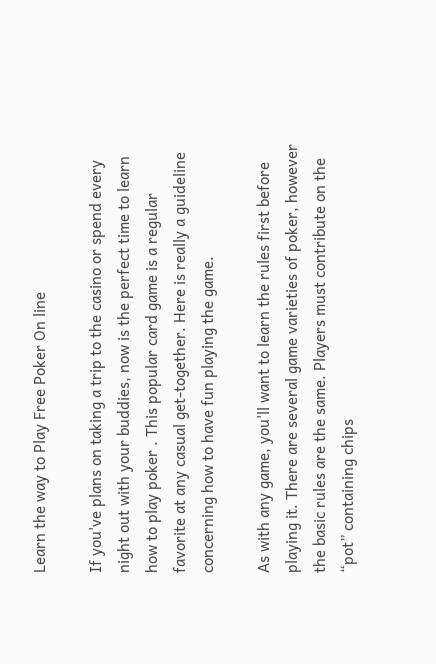Learn the way to Play Free Poker On line

If you've plans on taking a trip to the casino or spend every night out with your buddies, now is the perfect time to learn how to play poker . This popular card game is a regular favorite at any casual get-together. Here is really a guideline concerning how to have fun playing the game.

As with any game, you'll want to learn the rules first before playing it. There are several game varieties of poker, however the basic rules are the same. Players must contribute on the “pot” containing chips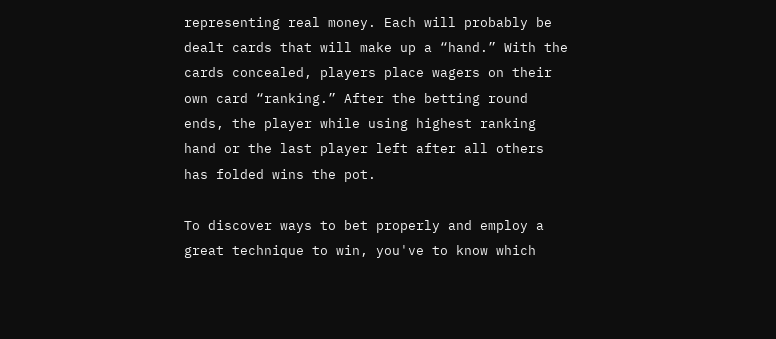representing real money. Each will probably be dealt cards that will make up a “hand.” With the cards concealed, players place wagers on their own card “ranking.” After the betting round ends, the player while using highest ranking hand or the last player left after all others has folded wins the pot.

To discover ways to bet properly and employ a great technique to win, you've to know which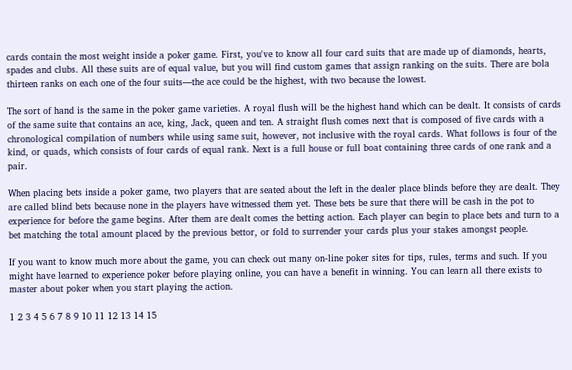cards contain the most weight inside a poker game. First, you've to know all four card suits that are made up of diamonds, hearts, spades and clubs. All these suits are of equal value, but you will find custom games that assign ranking on the suits. There are bola thirteen ranks on each one of the four suits—the ace could be the highest, with two because the lowest.

The sort of hand is the same in the poker game varieties. A royal flush will be the highest hand which can be dealt. It consists of cards of the same suite that contains an ace, king, Jack, queen and ten. A straight flush comes next that is composed of five cards with a chronological compilation of numbers while using same suit, however, not inclusive with the royal cards. What follows is four of the kind, or quads, which consists of four cards of equal rank. Next is a full house or full boat containing three cards of one rank and a pair.

When placing bets inside a poker game, two players that are seated about the left in the dealer place blinds before they are dealt. They are called blind bets because none in the players have witnessed them yet. These bets be sure that there will be cash in the pot to experience for before the game begins. After them are dealt comes the betting action. Each player can begin to place bets and turn to a bet matching the total amount placed by the previous bettor, or fold to surrender your cards plus your stakes amongst people.

If you want to know much more about the game, you can check out many on-line poker sites for tips, rules, terms and such. If you might have learned to experience poker before playing online, you can have a benefit in winning. You can learn all there exists to master about poker when you start playing the action.

1 2 3 4 5 6 7 8 9 10 11 12 13 14 15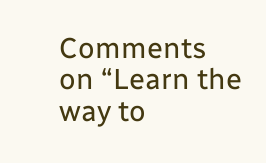Comments on “Learn the way to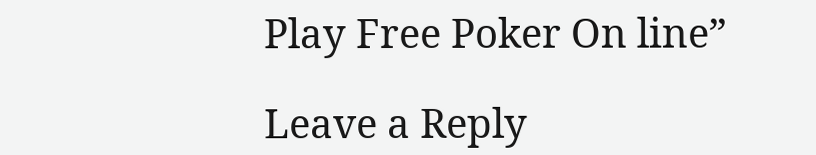Play Free Poker On line”

Leave a Reply